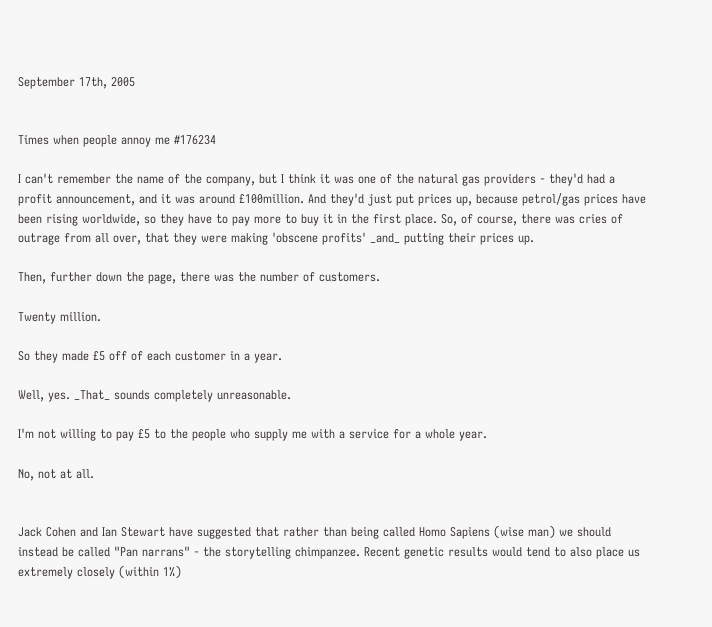September 17th, 2005


Times when people annoy me #176234

I can't remember the name of the company, but I think it was one of the natural gas providers - they'd had a profit announcement, and it was around £100million. And they'd just put prices up, because petrol/gas prices have been rising worldwide, so they have to pay more to buy it in the first place. So, of course, there was cries of outrage from all over, that they were making 'obscene profits' _and_ putting their prices up.

Then, further down the page, there was the number of customers.

Twenty million.

So they made £5 off of each customer in a year.

Well, yes. _That_ sounds completely unreasonable.

I'm not willing to pay £5 to the people who supply me with a service for a whole year.

No, not at all.


Jack Cohen and Ian Stewart have suggested that rather than being called Homo Sapiens (wise man) we should instead be called "Pan narrans" - the storytelling chimpanzee. Recent genetic results would tend to also place us extremely closely (within 1%)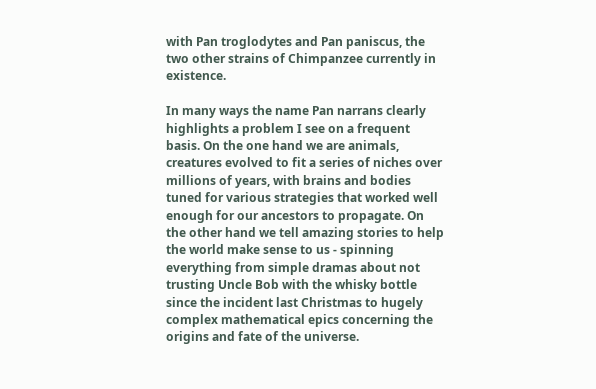with Pan troglodytes and Pan paniscus, the two other strains of Chimpanzee currently in existence.

In many ways the name Pan narrans clearly highlights a problem I see on a frequent basis. On the one hand we are animals, creatures evolved to fit a series of niches over millions of years, with brains and bodies tuned for various strategies that worked well enough for our ancestors to propagate. On the other hand we tell amazing stories to help the world make sense to us - spinning everything from simple dramas about not trusting Uncle Bob with the whisky bottle since the incident last Christmas to hugely complex mathematical epics concerning the origins and fate of the universe.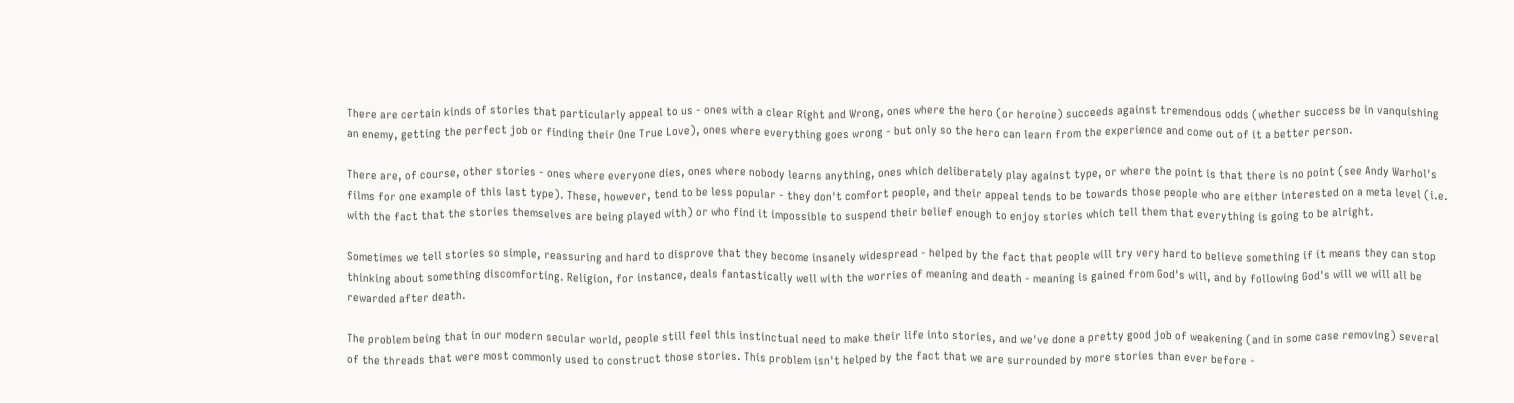There are certain kinds of stories that particularly appeal to us - ones with a clear Right and Wrong, ones where the hero (or heroine) succeeds against tremendous odds (whether success be in vanquishing an enemy, getting the perfect job or finding their One True Love), ones where everything goes wrong - but only so the hero can learn from the experience and come out of it a better person.

There are, of course, other stories - ones where everyone dies, ones where nobody learns anything, ones which deliberately play against type, or where the point is that there is no point (see Andy Warhol's films for one example of this last type). These, however, tend to be less popular - they don't comfort people, and their appeal tends to be towards those people who are either interested on a meta level (i.e. with the fact that the stories themselves are being played with) or who find it impossible to suspend their belief enough to enjoy stories which tell them that everything is going to be alright.

Sometimes we tell stories so simple, reassuring and hard to disprove that they become insanely widespread - helped by the fact that people will try very hard to believe something if it means they can stop thinking about something discomforting. Religion, for instance, deals fantastically well with the worries of meaning and death - meaning is gained from God's will, and by following God's will we will all be rewarded after death.

The problem being that in our modern secular world, people still feel this instinctual need to make their life into stories, and we've done a pretty good job of weakening (and in some case removing) several of the threads that were most commonly used to construct those stories. This problem isn't helped by the fact that we are surrounded by more stories than ever before -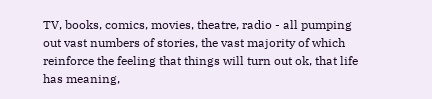TV, books, comics, movies, theatre, radio - all pumping out vast numbers of stories, the vast majority of which reinforce the feeling that things will turn out ok, that life has meaning,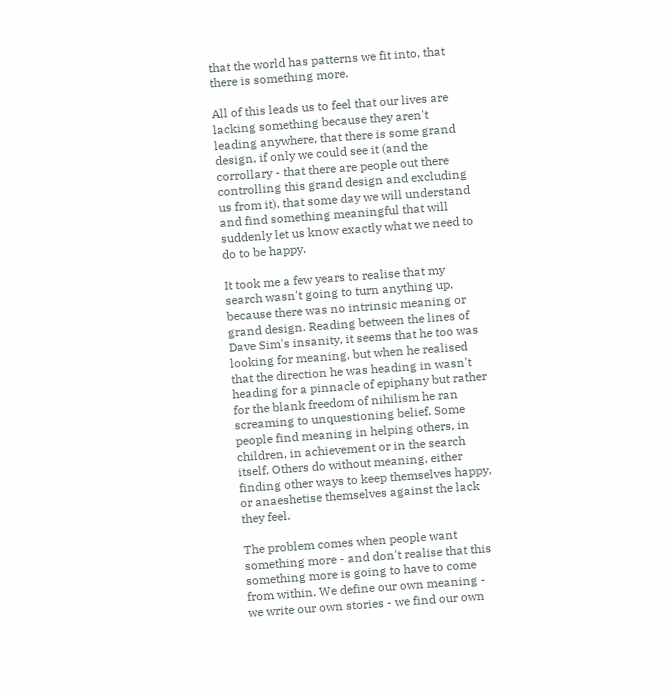that the world has patterns we fit into, that there is something more.

All of this leads us to feel that our lives are lacking something because they aren't leading anywhere, that there is some grand design, if only we could see it (and the corrollary - that there are people out there controlling this grand design and excluding us from it), that some day we will understand and find something meaningful that will suddenly let us know exactly what we need to do to be happy.

It took me a few years to realise that my search wasn't going to turn anything up, because there was no intrinsic meaning or grand design. Reading between the lines of Dave Sim's insanity, it seems that he too was looking for meaning, but when he realised that the direction he was heading in wasn't heading for a pinnacle of epiphany but rather for the blank freedom of nihilism he ran screaming to unquestioning belief. Some people find meaning in helping others, in children, in achievement or in the search itself. Others do without meaning, either finding other ways to keep themselves happy, or anaeshetise themselves against the lack they feel.

The problem comes when people want something more - and don't realise that this something more is going to have to come from within. We define our own meaning - we write our own stories - we find our own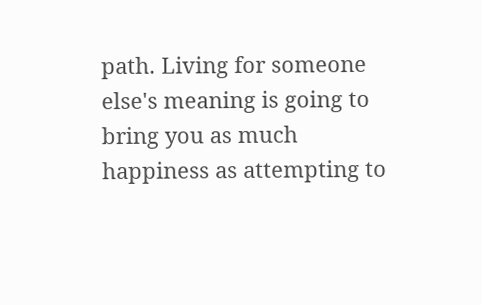path. Living for someone else's meaning is going to bring you as much happiness as attempting to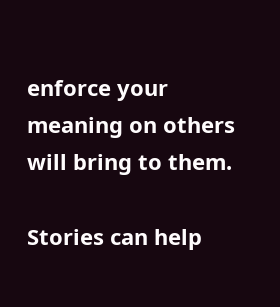enforce your meaning on others will bring to them.

Stories can help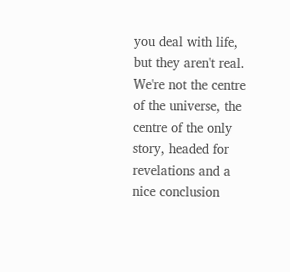you deal with life, but they aren't real. We're not the centre of the universe, the centre of the only story, headed for revelations and a nice conclusion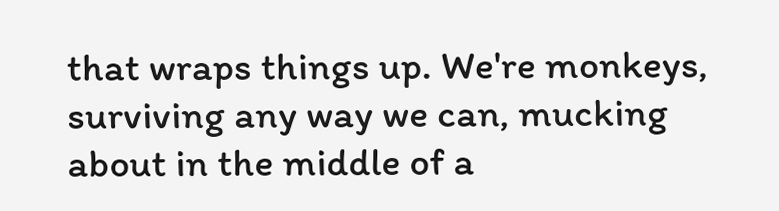that wraps things up. We're monkeys, surviving any way we can, mucking about in the middle of a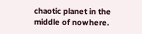chaotic planet in the middle of nowhere.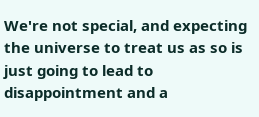We're not special, and expecting the universe to treat us as so is just going to lead to disappointment and a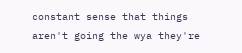constant sense that things aren't going the wya they're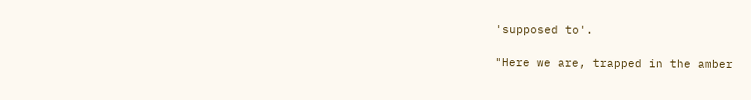'supposed to'.

"Here we are, trapped in the amber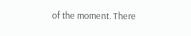of the moment. There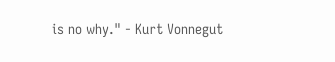is no why." - Kurt Vonnegut